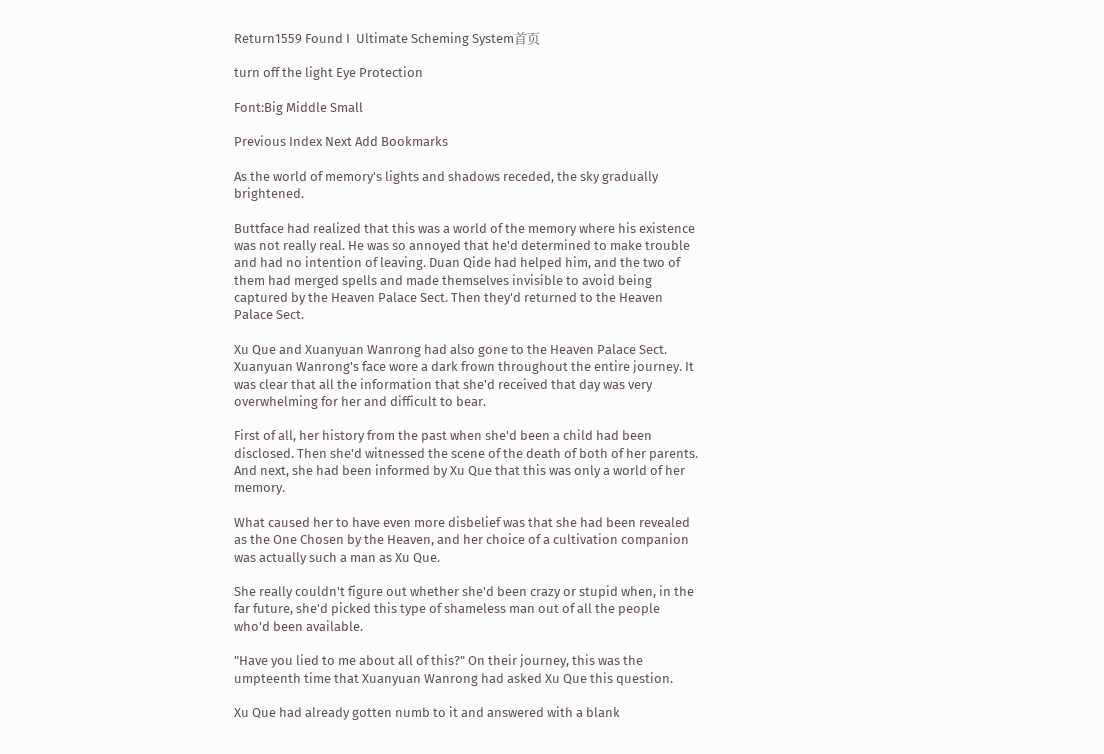Return1559 Found I  Ultimate Scheming System首页

turn off the light Eye Protection

Font:Big Middle Small

Previous Index Next Add Bookmarks

As the world of memory's lights and shadows receded, the sky gradually brightened.

Buttface had realized that this was a world of the memory where his existence was not really real. He was so annoyed that he'd determined to make trouble and had no intention of leaving. Duan Qide had helped him, and the two of them had merged spells and made themselves invisible to avoid being captured by the Heaven Palace Sect. Then they'd returned to the Heaven Palace Sect.

Xu Que and Xuanyuan Wanrong had also gone to the Heaven Palace Sect. Xuanyuan Wanrong's face wore a dark frown throughout the entire journey. It was clear that all the information that she'd received that day was very overwhelming for her and difficult to bear.

First of all, her history from the past when she'd been a child had been disclosed. Then she'd witnessed the scene of the death of both of her parents. And next, she had been informed by Xu Que that this was only a world of her memory.

What caused her to have even more disbelief was that she had been revealed as the One Chosen by the Heaven, and her choice of a cultivation companion was actually such a man as Xu Que.

She really couldn't figure out whether she'd been crazy or stupid when, in the far future, she'd picked this type of shameless man out of all the people who'd been available.

"Have you lied to me about all of this?" On their journey, this was the umpteenth time that Xuanyuan Wanrong had asked Xu Que this question.

Xu Que had already gotten numb to it and answered with a blank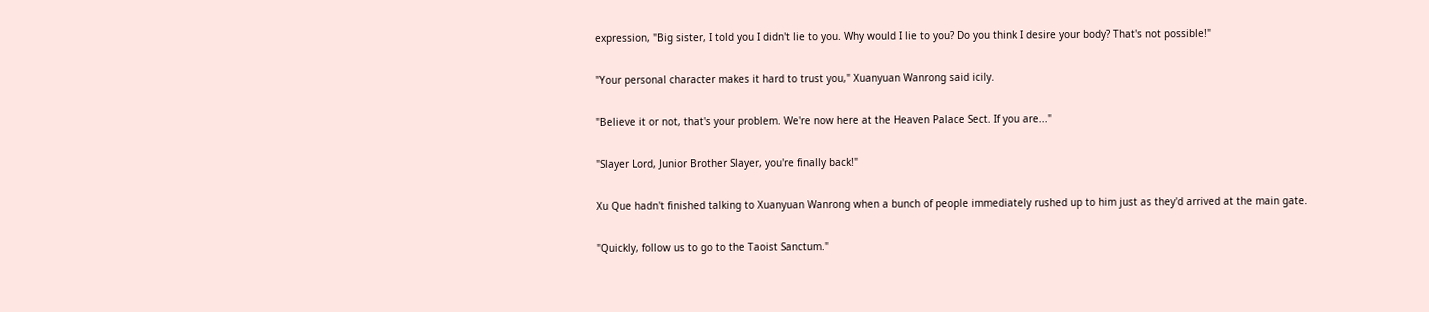expression, "Big sister, I told you I didn't lie to you. Why would I lie to you? Do you think I desire your body? That's not possible!"

"Your personal character makes it hard to trust you," Xuanyuan Wanrong said icily.

"Believe it or not, that's your problem. We're now here at the Heaven Palace Sect. If you are..."

"Slayer Lord, Junior Brother Slayer, you're finally back!"

Xu Que hadn't finished talking to Xuanyuan Wanrong when a bunch of people immediately rushed up to him just as they'd arrived at the main gate.

"Quickly, follow us to go to the Taoist Sanctum."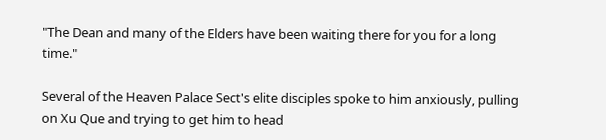"The Dean and many of the Elders have been waiting there for you for a long time."

Several of the Heaven Palace Sect's elite disciples spoke to him anxiously, pulling on Xu Que and trying to get him to head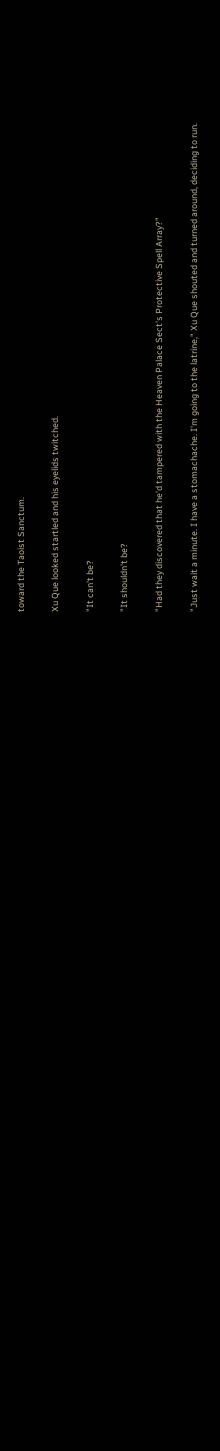toward the Taoist Sanctum.

Xu Que looked startled and his eyelids twitched.

"It can't be?

"It shouldn't be?

"Had they discovered that he'd tampered with the Heaven Palace Sect's Protective Spell Array?"

"Just wait a minute. I have a stomachache. I'm going to the latrine," Xu Que shouted and turned around, deciding to run.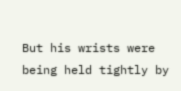But his wrists were being held tightly by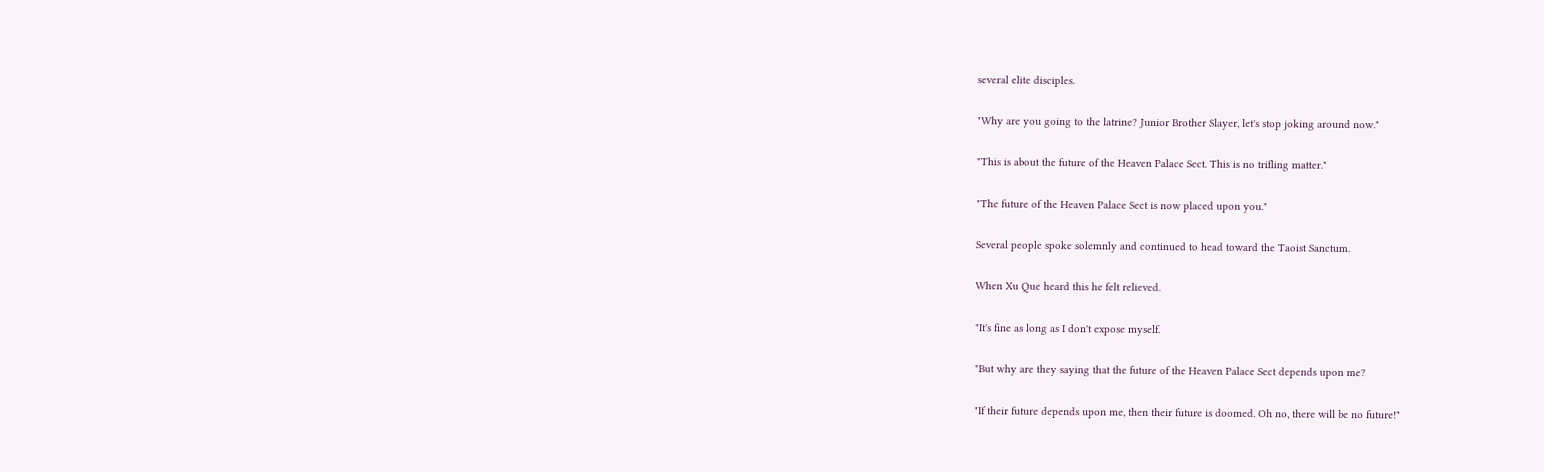several elite disciples.

"Why are you going to the latrine? Junior Brother Slayer, let's stop joking around now."

"This is about the future of the Heaven Palace Sect. This is no trifling matter."

"The future of the Heaven Palace Sect is now placed upon you."

Several people spoke solemnly and continued to head toward the Taoist Sanctum.

When Xu Que heard this he felt relieved.

"It's fine as long as I don't expose myself.

"But why are they saying that the future of the Heaven Palace Sect depends upon me?

"If their future depends upon me, then their future is doomed. Oh no, there will be no future!"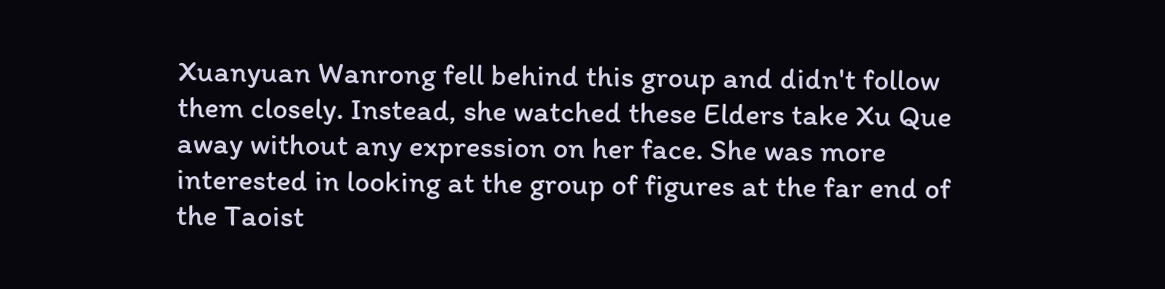Xuanyuan Wanrong fell behind this group and didn't follow them closely. Instead, she watched these Elders take Xu Que away without any expression on her face. She was more interested in looking at the group of figures at the far end of the Taoist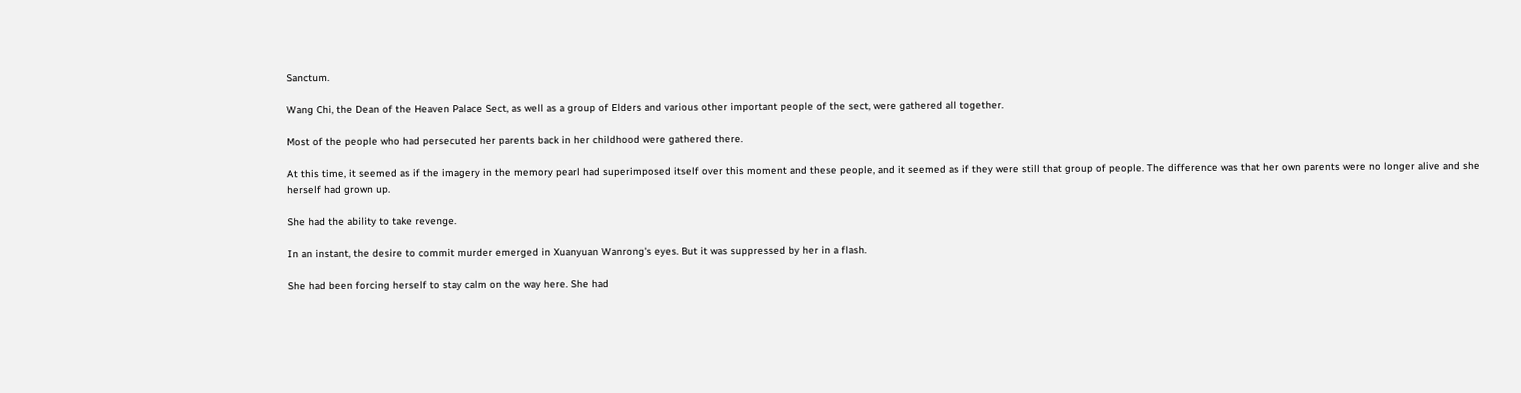Sanctum.

Wang Chi, the Dean of the Heaven Palace Sect, as well as a group of Elders and various other important people of the sect, were gathered all together.

Most of the people who had persecuted her parents back in her childhood were gathered there.

At this time, it seemed as if the imagery in the memory pearl had superimposed itself over this moment and these people, and it seemed as if they were still that group of people. The difference was that her own parents were no longer alive and she herself had grown up.

She had the ability to take revenge.

In an instant, the desire to commit murder emerged in Xuanyuan Wanrong's eyes. But it was suppressed by her in a flash.

She had been forcing herself to stay calm on the way here. She had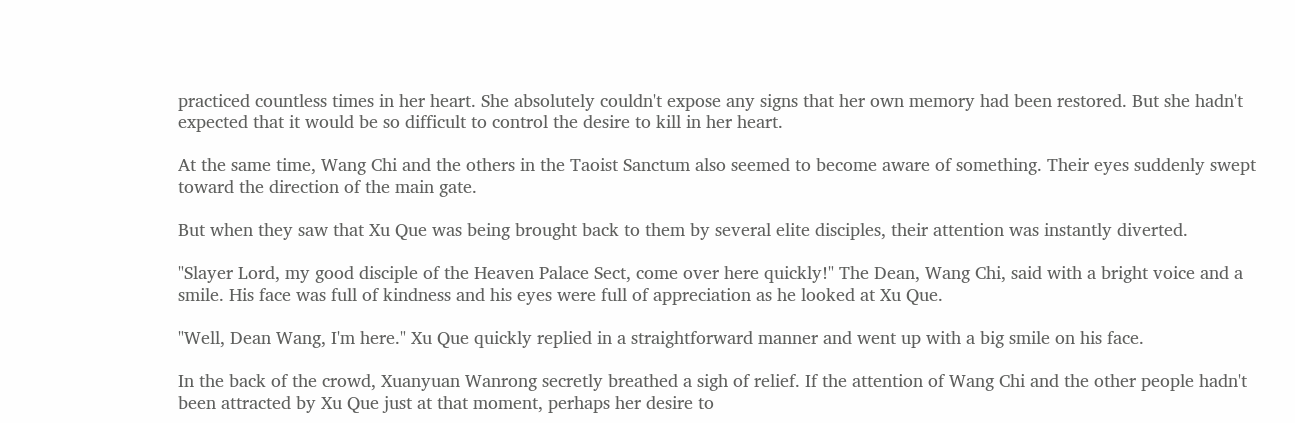practiced countless times in her heart. She absolutely couldn't expose any signs that her own memory had been restored. But she hadn't expected that it would be so difficult to control the desire to kill in her heart.

At the same time, Wang Chi and the others in the Taoist Sanctum also seemed to become aware of something. Their eyes suddenly swept toward the direction of the main gate.

But when they saw that Xu Que was being brought back to them by several elite disciples, their attention was instantly diverted.

"Slayer Lord, my good disciple of the Heaven Palace Sect, come over here quickly!" The Dean, Wang Chi, said with a bright voice and a smile. His face was full of kindness and his eyes were full of appreciation as he looked at Xu Que.

"Well, Dean Wang, I'm here." Xu Que quickly replied in a straightforward manner and went up with a big smile on his face.

In the back of the crowd, Xuanyuan Wanrong secretly breathed a sigh of relief. If the attention of Wang Chi and the other people hadn't been attracted by Xu Que just at that moment, perhaps her desire to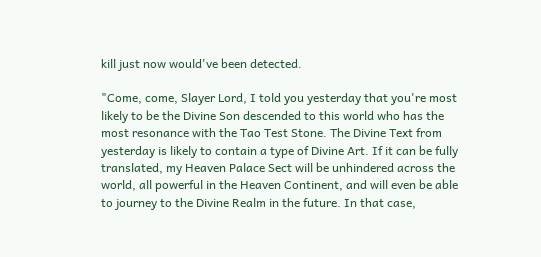kill just now would've been detected.

"Come, come, Slayer Lord, I told you yesterday that you're most likely to be the Divine Son descended to this world who has the most resonance with the Tao Test Stone. The Divine Text from yesterday is likely to contain a type of Divine Art. If it can be fully translated, my Heaven Palace Sect will be unhindered across the world, all powerful in the Heaven Continent, and will even be able to journey to the Divine Realm in the future. In that case,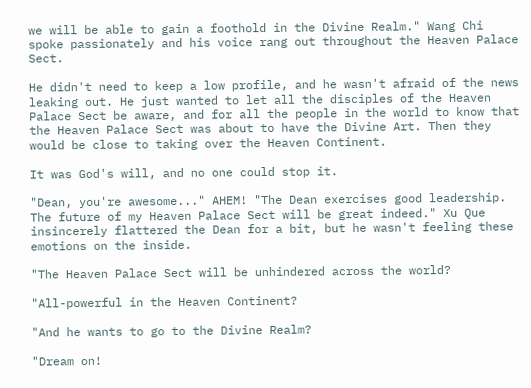we will be able to gain a foothold in the Divine Realm." Wang Chi spoke passionately and his voice rang out throughout the Heaven Palace Sect.

He didn't need to keep a low profile, and he wasn't afraid of the news leaking out. He just wanted to let all the disciples of the Heaven Palace Sect be aware, and for all the people in the world to know that the Heaven Palace Sect was about to have the Divine Art. Then they would be close to taking over the Heaven Continent.

It was God's will, and no one could stop it.

"Dean, you're awesome..." AHEM! "The Dean exercises good leadership. The future of my Heaven Palace Sect will be great indeed." Xu Que insincerely flattered the Dean for a bit, but he wasn't feeling these emotions on the inside.

"The Heaven Palace Sect will be unhindered across the world?

"All-powerful in the Heaven Continent?

"And he wants to go to the Divine Realm?

"Dream on!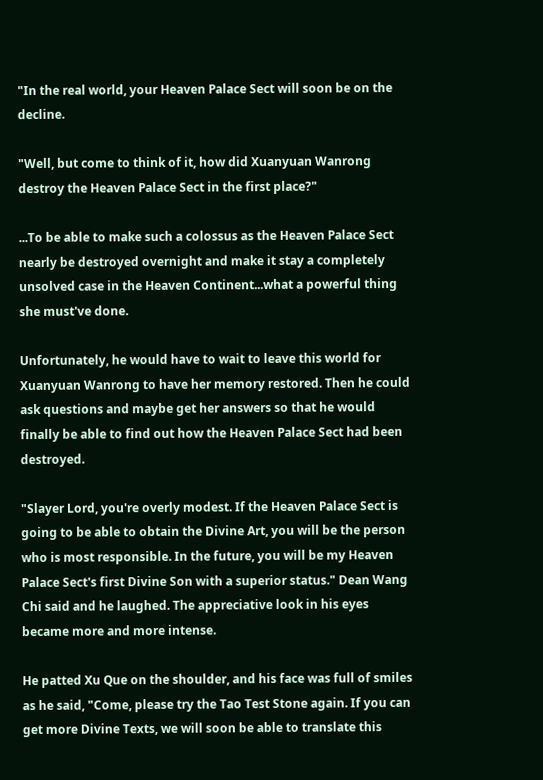"In the real world, your Heaven Palace Sect will soon be on the decline.

"Well, but come to think of it, how did Xuanyuan Wanrong destroy the Heaven Palace Sect in the first place?"

...To be able to make such a colossus as the Heaven Palace Sect nearly be destroyed overnight and make it stay a completely unsolved case in the Heaven Continent...what a powerful thing she must've done.

Unfortunately, he would have to wait to leave this world for Xuanyuan Wanrong to have her memory restored. Then he could ask questions and maybe get her answers so that he would finally be able to find out how the Heaven Palace Sect had been destroyed.

"Slayer Lord, you're overly modest. If the Heaven Palace Sect is going to be able to obtain the Divine Art, you will be the person who is most responsible. In the future, you will be my Heaven Palace Sect's first Divine Son with a superior status." Dean Wang Chi said and he laughed. The appreciative look in his eyes became more and more intense.

He patted Xu Que on the shoulder, and his face was full of smiles as he said, "Come, please try the Tao Test Stone again. If you can get more Divine Texts, we will soon be able to translate this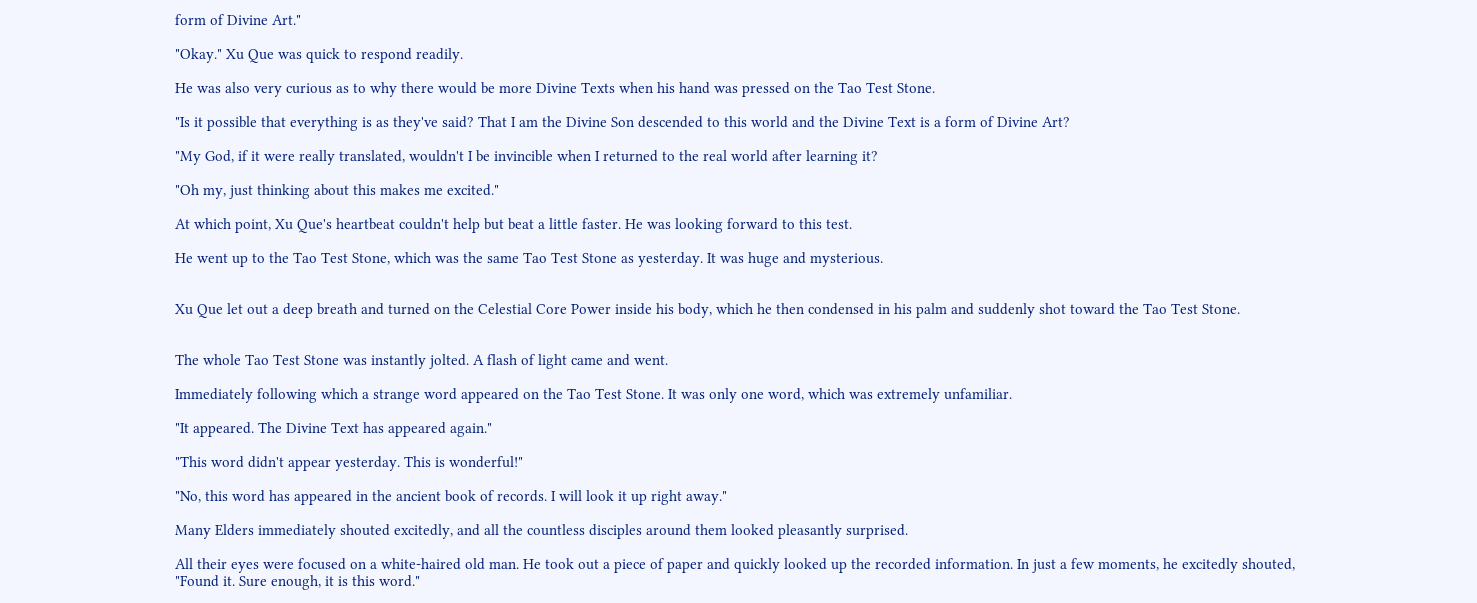form of Divine Art."

"Okay." Xu Que was quick to respond readily.

He was also very curious as to why there would be more Divine Texts when his hand was pressed on the Tao Test Stone.

"Is it possible that everything is as they've said? That I am the Divine Son descended to this world and the Divine Text is a form of Divine Art?

"My God, if it were really translated, wouldn't I be invincible when I returned to the real world after learning it?

"Oh my, just thinking about this makes me excited."

At which point, Xu Que's heartbeat couldn't help but beat a little faster. He was looking forward to this test.

He went up to the Tao Test Stone, which was the same Tao Test Stone as yesterday. It was huge and mysterious.


Xu Que let out a deep breath and turned on the Celestial Core Power inside his body, which he then condensed in his palm and suddenly shot toward the Tao Test Stone.


The whole Tao Test Stone was instantly jolted. A flash of light came and went.

Immediately following which a strange word appeared on the Tao Test Stone. It was only one word, which was extremely unfamiliar.

"It appeared. The Divine Text has appeared again."

"This word didn't appear yesterday. This is wonderful!"

"No, this word has appeared in the ancient book of records. I will look it up right away."

Many Elders immediately shouted excitedly, and all the countless disciples around them looked pleasantly surprised.

All their eyes were focused on a white-haired old man. He took out a piece of paper and quickly looked up the recorded information. In just a few moments, he excitedly shouted, "Found it. Sure enough, it is this word."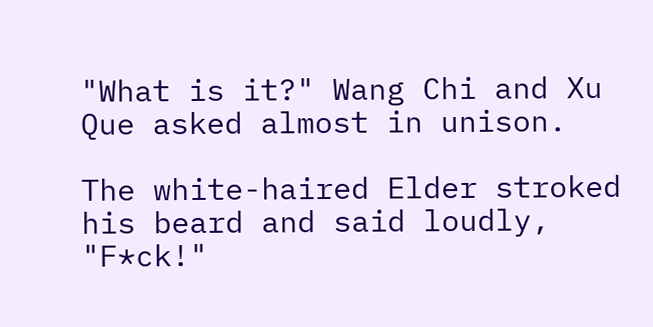"What is it?" Wang Chi and Xu Que asked almost in unison.

The white-haired Elder stroked his beard and said loudly, "F*ck!"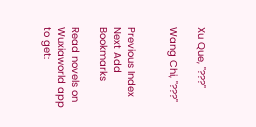Xu Que, "???"

Wang Chi, "???"


Previous Index Next Add Bookmarks

Read novels on Wuxiaworld app to get: